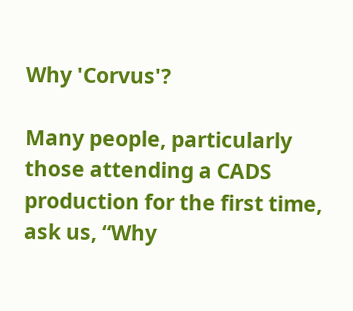Why 'Corvus'?

Many people, particularly those attending a CADS production for the first time, ask us, “Why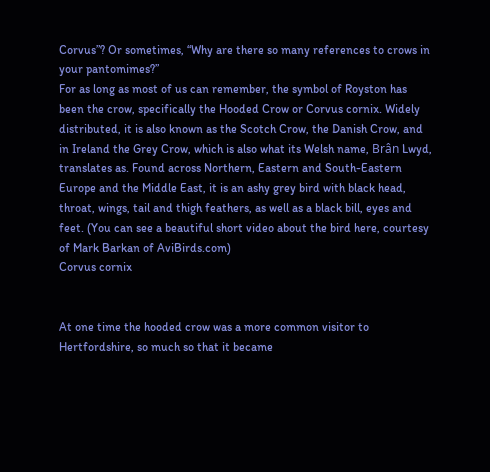Corvus”? Or sometimes, “Why are there so many references to crows in your pantomimes?”
For as long as most of us can remember, the symbol of Royston has been the crow, specifically the Hooded Crow or Corvus cornix. Widely distributed, it is also known as the Scotch Crow, the Danish Crow, and in Ireland the Grey Crow, which is also what its Welsh name, Brân Lwyd, translates as. Found across Northern, Eastern and South-Eastern Europe and the Middle East, it is an ashy grey bird with black head, throat, wings, tail and thigh feathers, as well as a black bill, eyes and feet. (You can see a beautiful short video about the bird here, courtesy of Mark Barkan of AviBirds.com)
Corvus cornix


At one time the hooded crow was a more common visitor to Hertfordshire, so much so that it became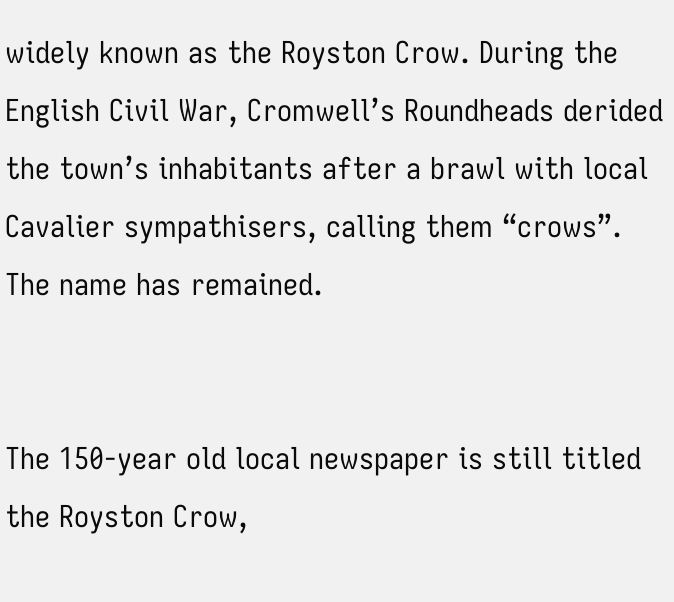widely known as the Royston Crow. During the English Civil War, Cromwell’s Roundheads derided the town’s inhabitants after a brawl with local Cavalier sympathisers, calling them “crows”. The name has remained.


The 150-year old local newspaper is still titled the Royston Crow,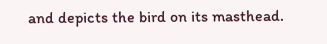and depicts the bird on its masthead.